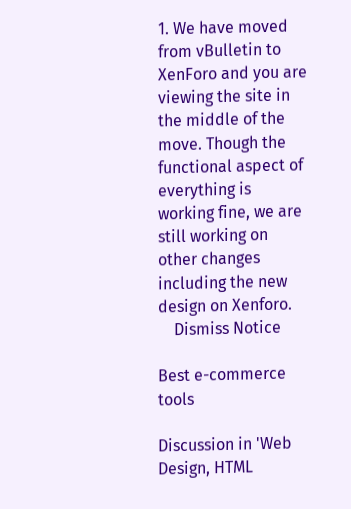1. We have moved from vBulletin to XenForo and you are viewing the site in the middle of the move. Though the functional aspect of everything is working fine, we are still working on other changes including the new design on Xenforo.
    Dismiss Notice

Best e-commerce tools

Discussion in 'Web Design, HTML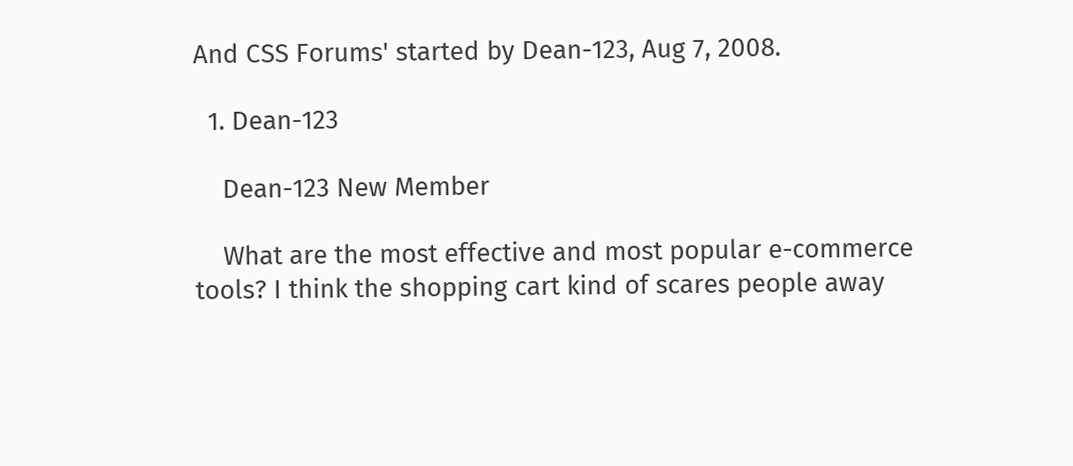And CSS Forums' started by Dean-123, Aug 7, 2008.

  1. Dean-123

    Dean-123 New Member

    What are the most effective and most popular e-commerce tools? I think the shopping cart kind of scares people away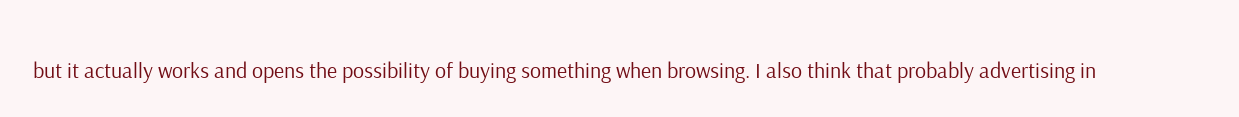but it actually works and opens the possibility of buying something when browsing. I also think that probably advertising in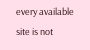every available site is not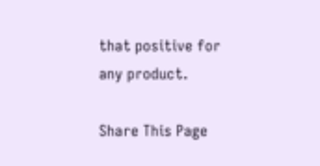that positive for any product.

Share This Page